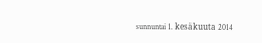sunnuntai 1. kesäkuuta 2014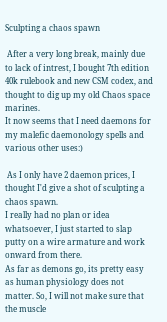Sculpting a chaos spawn

 After a very long break, mainly due to lack of intrest, I bought 7th edition 40k rulebook and new CSM codex, and thought to dig up my old Chaos space marines.
It now seems that I need daemons for my malefic daemonology spells and various other uses:)

 As I only have 2 daemon prices, I thought I'd give a shot of sculpting a chaos spawn.
I really had no plan or idea whatsoever, I just started to slap putty on a wire armature and work onward from there.
As far as demons go, its pretty easy as human physiology does not matter. So, I will not make sure that the muscle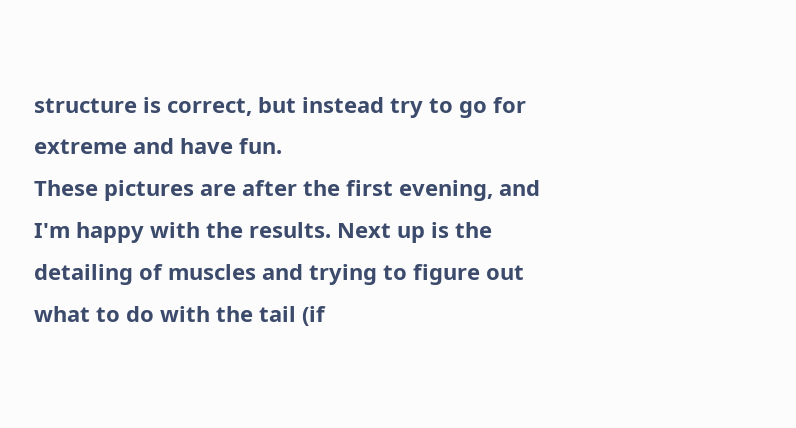structure is correct, but instead try to go for extreme and have fun.
These pictures are after the first evening, and I'm happy with the results. Next up is the detailing of muscles and trying to figure out what to do with the tail (if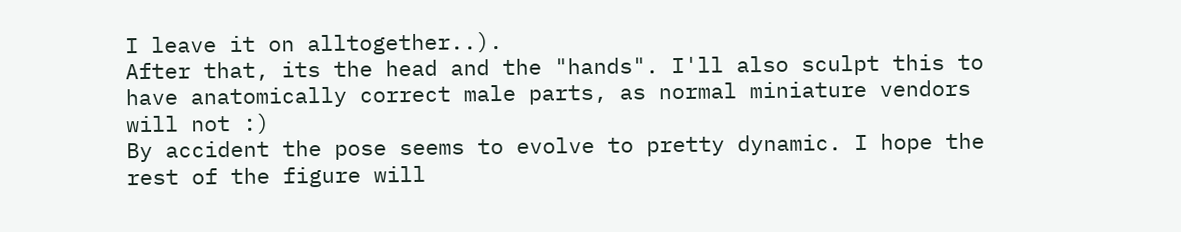I leave it on alltogether..).
After that, its the head and the "hands". I'll also sculpt this to have anatomically correct male parts, as normal miniature vendors will not :)
By accident the pose seems to evolve to pretty dynamic. I hope the rest of the figure will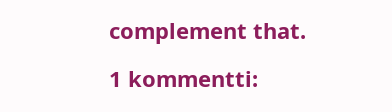complement that.

1 kommentti: